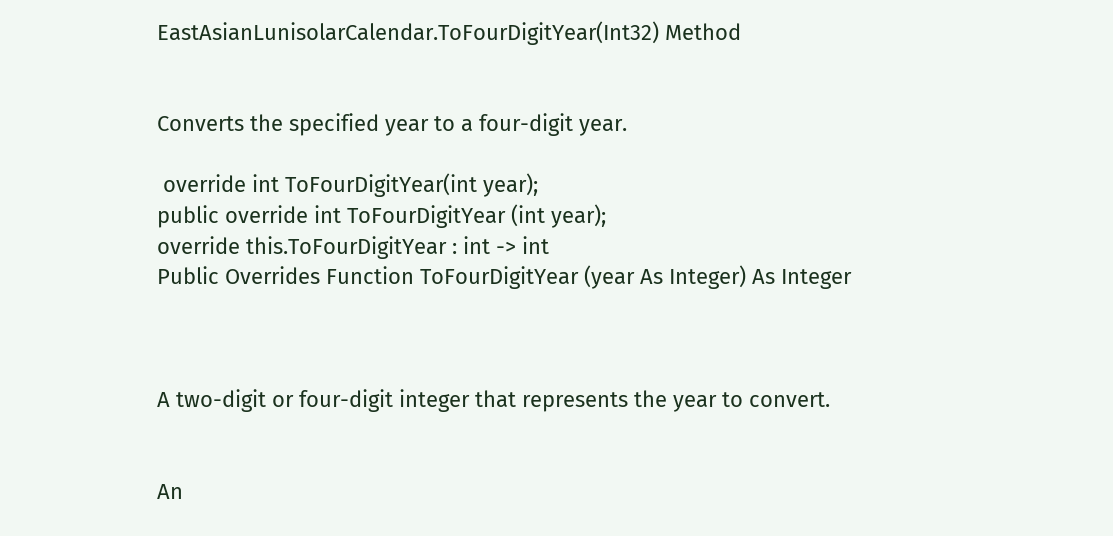EastAsianLunisolarCalendar.ToFourDigitYear(Int32) Method


Converts the specified year to a four-digit year.

 override int ToFourDigitYear(int year);
public override int ToFourDigitYear (int year);
override this.ToFourDigitYear : int -> int
Public Overrides Function ToFourDigitYear (year As Integer) As Integer



A two-digit or four-digit integer that represents the year to convert.


An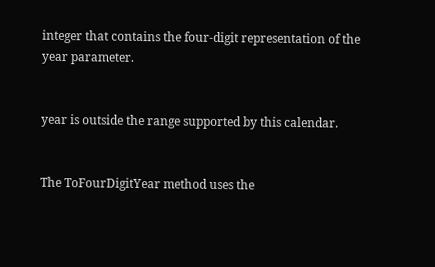integer that contains the four-digit representation of the year parameter.


year is outside the range supported by this calendar.


The ToFourDigitYear method uses the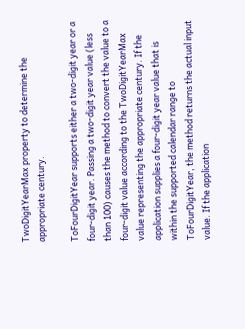TwoDigitYearMax property to determine the appropriate century.

ToFourDigitYear supports either a two-digit year or a four-digit year. Passing a two-digit year value (less than 100) causes the method to convert the value to a four-digit value according to the TwoDigitYearMax value representing the appropriate century. If the application supplies a four-digit year value that is within the supported calendar range to ToFourDigitYear, the method returns the actual input value. If the application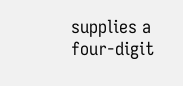supplies a four-digit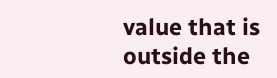value that is outside the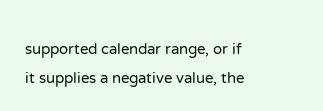supported calendar range, or if it supplies a negative value, the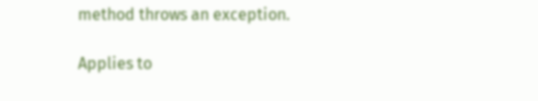method throws an exception.

Applies to